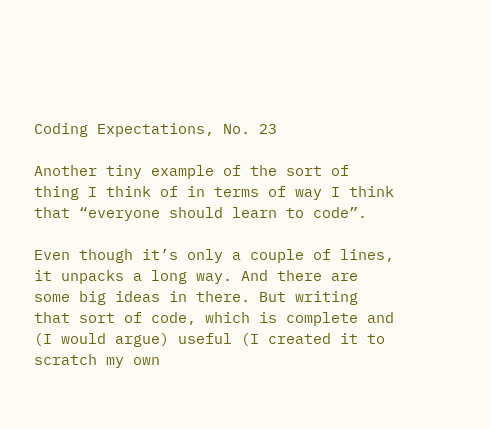Coding Expectations, No. 23

Another tiny example of the sort of thing I think of in terms of way I think that “everyone should learn to code”.

Even though it’s only a couple of lines, it unpacks a long way. And there are some big ideas in there. But writing that sort of code, which is complete and (I would argue) useful (I created it to scratch my own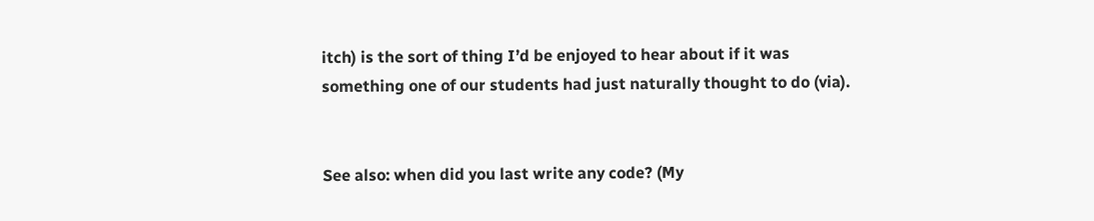itch) is the sort of thing I’d be enjoyed to hear about if it was something one of our students had just naturally thought to do (via).


See also: when did you last write any code? (My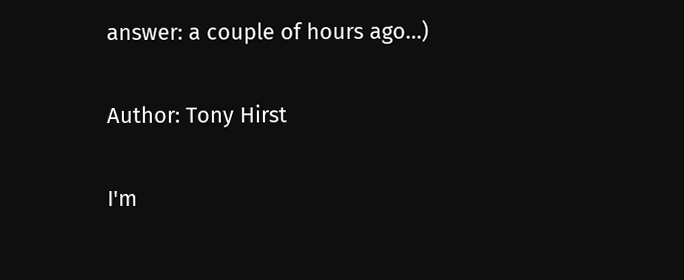answer: a couple of hours ago…)

Author: Tony Hirst

I'm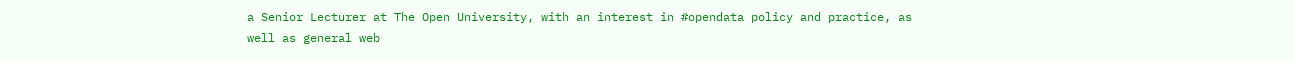a Senior Lecturer at The Open University, with an interest in #opendata policy and practice, as well as general web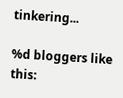tinkering...

%d bloggers like this: